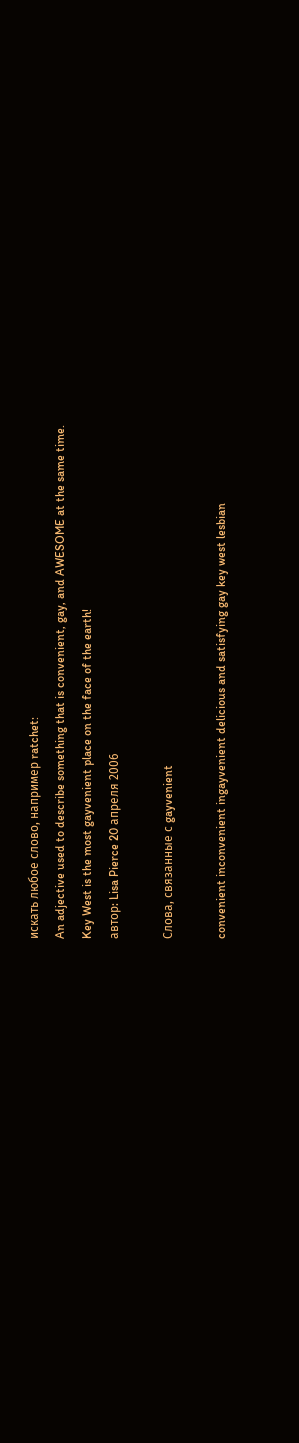искать любое слово, например ratchet:
An adjective used to describe something that is convenient, gay, and AWESOME at the same time.
Key West is the most gayvenient place on the face of the earth!
автор: Lisa Pierce 20 апреля 2006

Слова, связанные с gayvenient

convenient inconvenient ingayvenient delicious and satisfying gay key west lesbian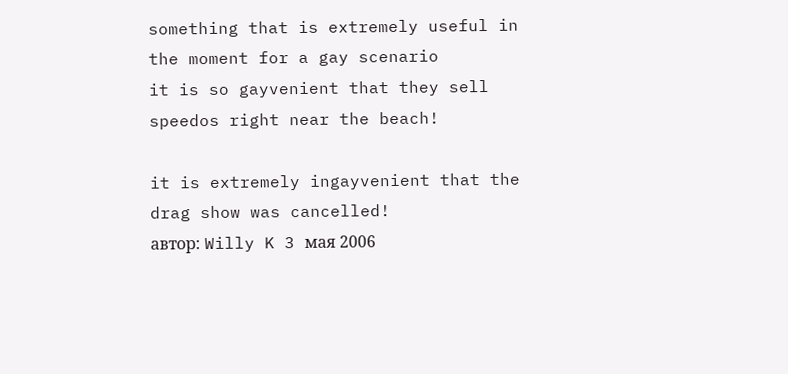something that is extremely useful in the moment for a gay scenario
it is so gayvenient that they sell speedos right near the beach!

it is extremely ingayvenient that the drag show was cancelled!
автор: Willy K 3 мая 2006